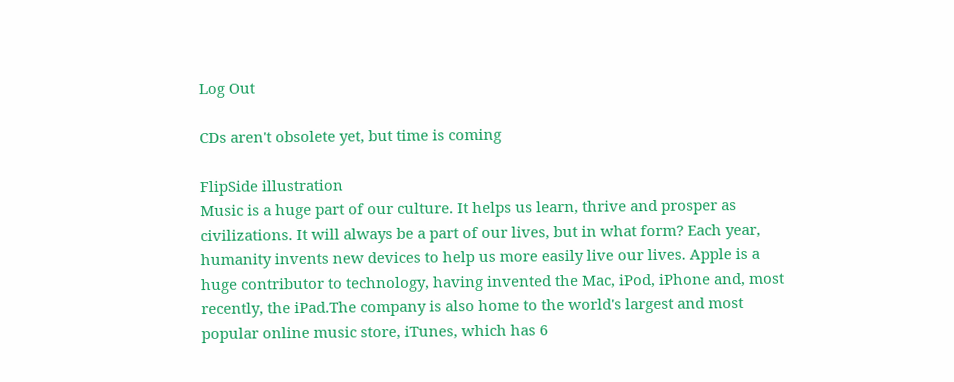Log Out

CDs aren't obsolete yet, but time is coming

FlipSide illustration
Music is a huge part of our culture. It helps us learn, thrive and prosper as civilizations. It will always be a part of our lives, but in what form? Each year, humanity invents new devices to help us more easily live our lives. Apple is a huge contributor to technology, having invented the Mac, iPod, iPhone and, most recently, the iPad.The company is also home to the world's largest and most popular online music store, iTunes, which has 6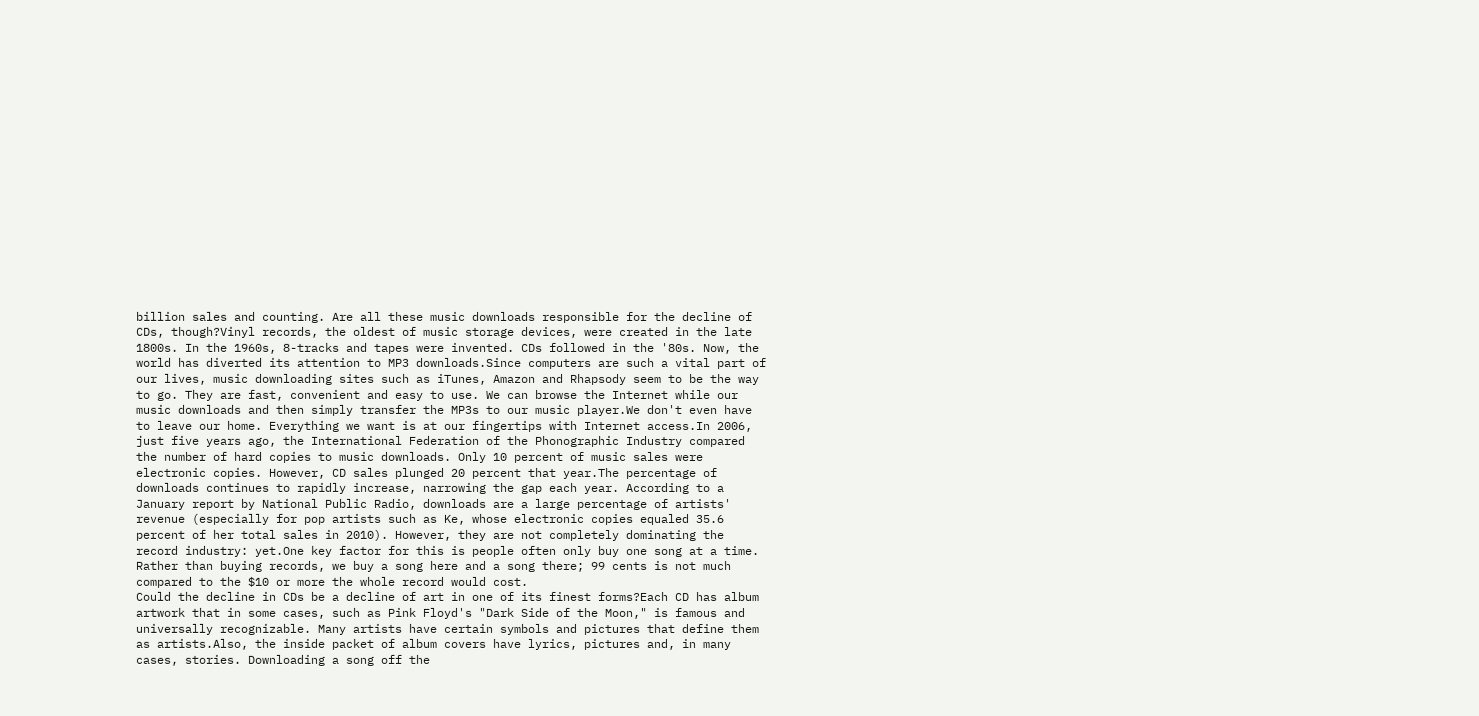billion sales and counting. Are all these music downloads responsible for the decline of CDs, though?Vinyl records, the oldest of music storage devices, were created in the late 1800s. In the 1960s, 8-tracks and tapes were invented. CDs followed in the '80s. Now, the world has diverted its attention to MP3 downloads.Since computers are such a vital part of our lives, music downloading sites such as iTunes, Amazon and Rhapsody seem to be the way to go. They are fast, convenient and easy to use. We can browse the Internet while our music downloads and then simply transfer the MP3s to our music player.We don't even have to leave our home. Everything we want is at our fingertips with Internet access.In 2006, just five years ago, the International Federation of the Phonographic Industry compared the number of hard copies to music downloads. Only 10 percent of music sales were electronic copies. However, CD sales plunged 20 percent that year.The percentage of downloads continues to rapidly increase, narrowing the gap each year. According to a January report by National Public Radio, downloads are a large percentage of artists' revenue (especially for pop artists such as Ke, whose electronic copies equaled 35.6 percent of her total sales in 2010). However, they are not completely dominating the record industry: yet.One key factor for this is people often only buy one song at a time. Rather than buying records, we buy a song here and a song there; 99 cents is not much compared to the $10 or more the whole record would cost.
Could the decline in CDs be a decline of art in one of its finest forms?Each CD has album artwork that in some cases, such as Pink Floyd's "Dark Side of the Moon," is famous and universally recognizable. Many artists have certain symbols and pictures that define them as artists.Also, the inside packet of album covers have lyrics, pictures and, in many cases, stories. Downloading a song off the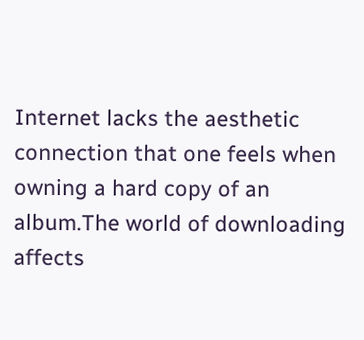Internet lacks the aesthetic connection that one feels when owning a hard copy of an album.The world of downloading affects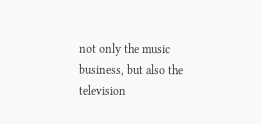not only the music business, but also the television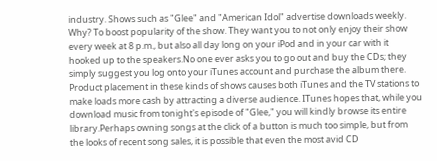industry. Shows such as "Glee" and "American Idol" advertise downloads weekly. Why? To boost popularity of the show. They want you to not only enjoy their show every week at 8 p.m., but also all day long on your iPod and in your car with it hooked up to the speakers.No one ever asks you to go out and buy the CDs; they simply suggest you log onto your iTunes account and purchase the album there. Product placement in these kinds of shows causes both iTunes and the TV stations to make loads more cash by attracting a diverse audience. ITunes hopes that, while you download music from tonight's episode of "Glee," you will kindly browse its entire library.Perhaps owning songs at the click of a button is much too simple, but from the looks of recent song sales, it is possible that even the most avid CD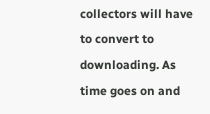collectors will have to convert to downloading. As time goes on and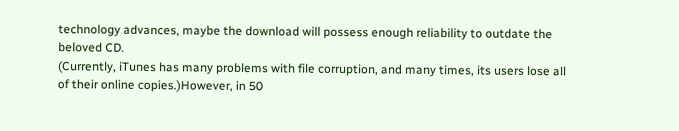technology advances, maybe the download will possess enough reliability to outdate the beloved CD.
(Currently, iTunes has many problems with file corruption, and many times, its users lose all of their online copies.)However, in 50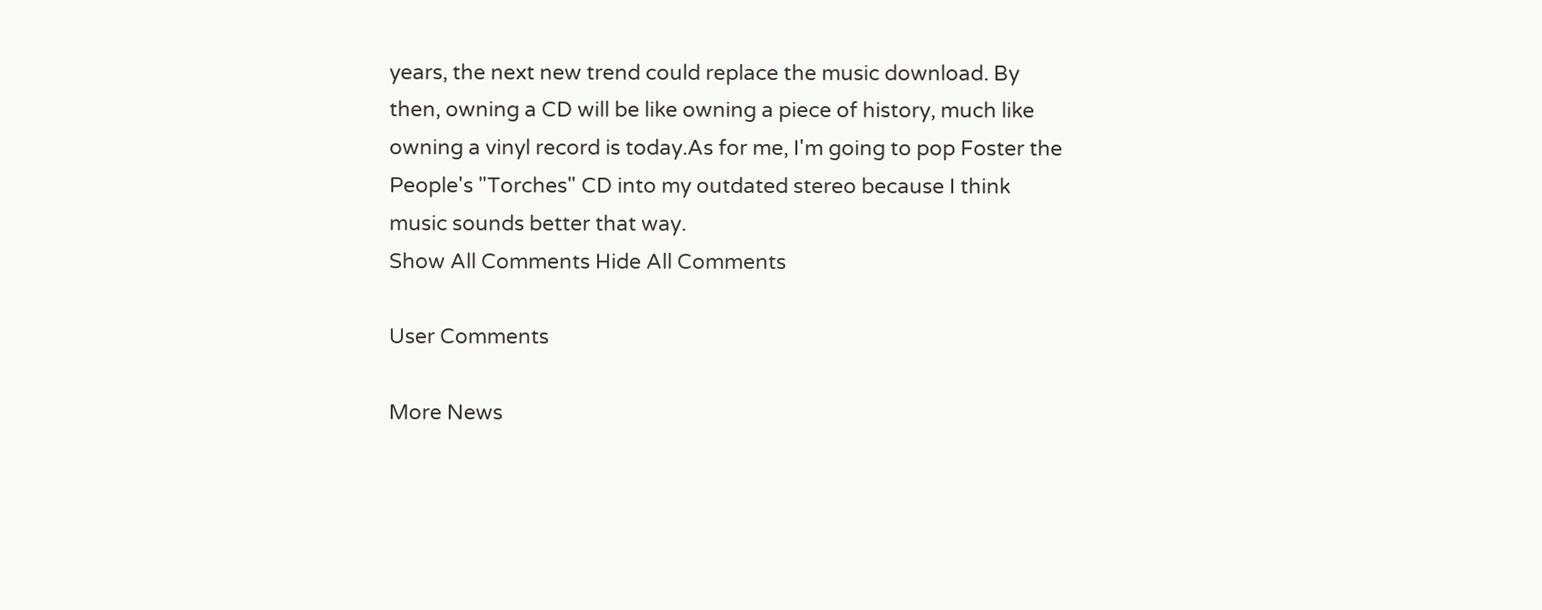years, the next new trend could replace the music download. By then, owning a CD will be like owning a piece of history, much like owning a vinyl record is today.As for me, I'm going to pop Foster the People's "Torches" CD into my outdated stereo because I think music sounds better that way.
Show All Comments Hide All Comments

User Comments

More News